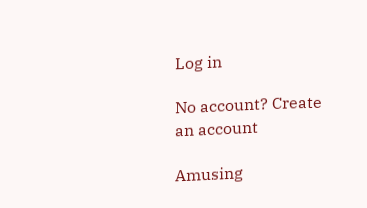Log in

No account? Create an account

Amusing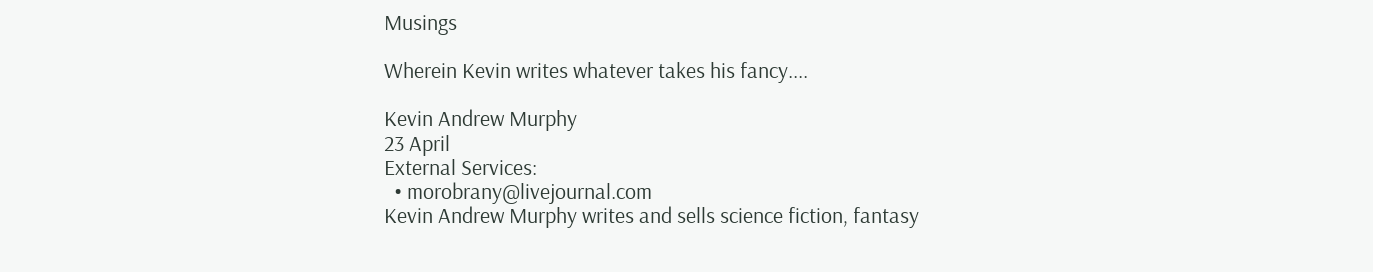Musings

Wherein Kevin writes whatever takes his fancy....

Kevin Andrew Murphy
23 April
External Services:
  • morobrany@livejournal.com
Kevin Andrew Murphy writes and sells science fiction, fantasy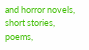and horror novels, short stories, poems,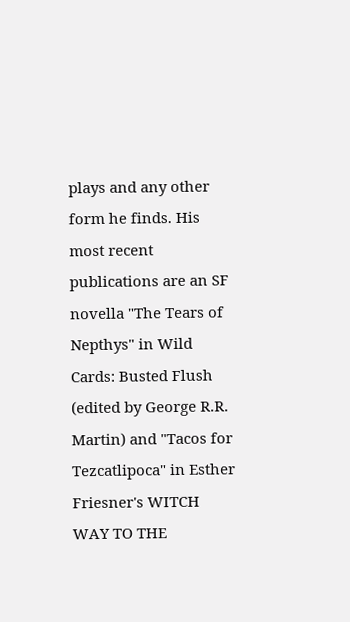plays and any other form he finds. His most recent publications are an SF novella "The Tears of Nepthys" in Wild Cards: Busted Flush (edited by George R.R. Martin) and "Tacos for Tezcatlipoca" in Esther Friesner's WITCH WAY TO THE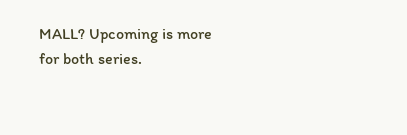MALL? Upcoming is more for both series.